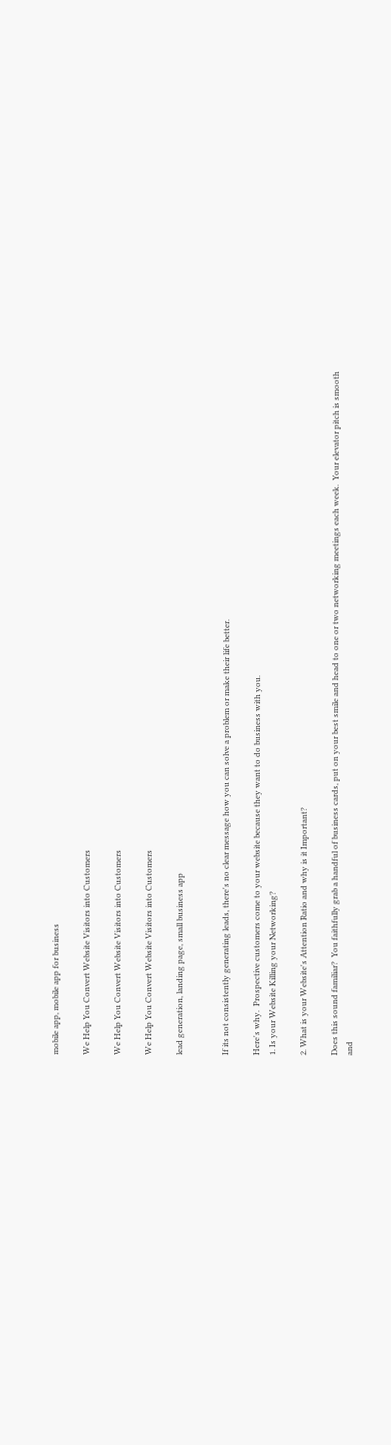mobile app, mobile app for business

We Help You Convert Website Visitors into Customers

We Help You Convert Website Visitors into Customers

We Help You Convert Website Visitors into Customers

lead generation, landing page, small business app


If its not consistently generating leads, there's no clear message how you can solve a problem or make their life better.

Here's why.  Prospective customers come to your website because they want to do business with you.
1. Is your Website Killing your Networking?

2. What is your Website's Attention Ratio and why is it Important?

Does this sound familiar?  You faithfully grab a handful of business cards, put on your best smile and head to one or two networking meetings each week.  Your elevator pitch is smooth and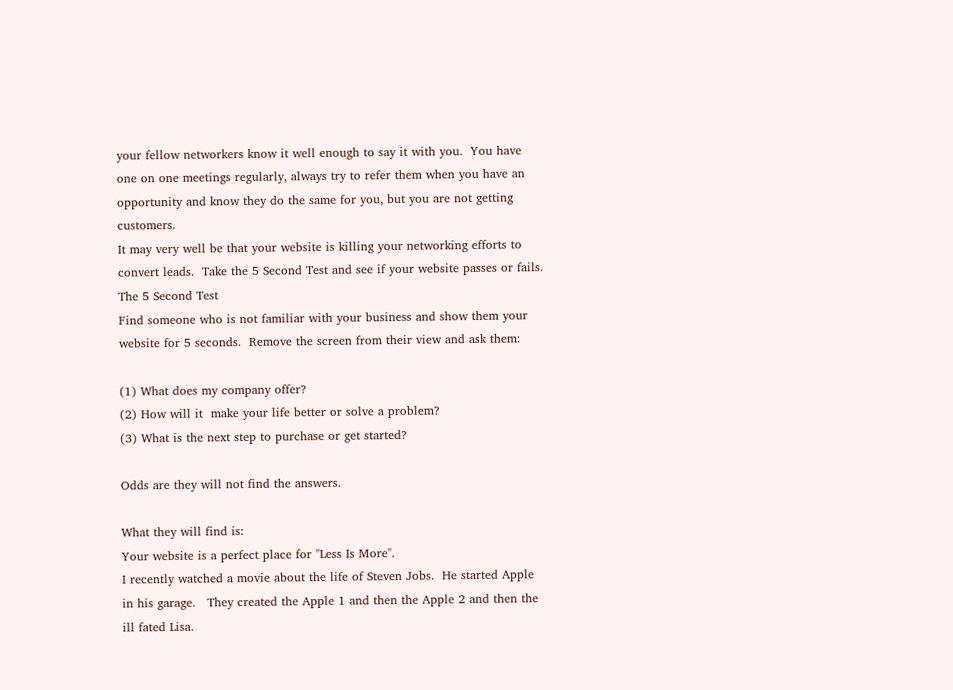your fellow networkers know it well enough to say it with you.  You have one on one meetings regularly, always try to refer them when you have an opportunity and know they do the same for you, but you are not getting customers.
It may very well be that your website is killing your networking efforts to convert leads.  Take the 5 Second Test and see if your website passes or fails.
The 5 Second Test
Find someone who is not familiar with your business and show them your website for 5 seconds.  Remove the screen from their view and ask them:

(1) What does my company offer?
(2) How will it  make your life better or solve a problem?
(3) What is the next step to purchase or get started?

Odds are they will not find the answers.

What they will find is:
Your website is a perfect place for "Less Is More".
I recently watched a movie about the life of Steven Jobs.  He started Apple in his garage.   They created the Apple 1 and then the Apple 2 and then the ill fated Lisa.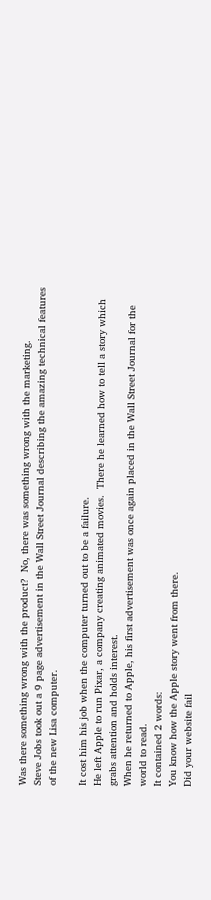Was there something wrong with the product?  No, there was something wrong with the marketing.
Steve Jobs took out a 9 page advertisement in the Wall Street Journal describing the amazing technical features of the new Lisa computer.

It cost him his job when the computer turned out to be a failure.
He left Apple to run Pixar, a company creating animated movies.  There he learned how to tell a story which grabs attention and holds interest.
When he returned to Apple, his first advertisement was once again placed in the Wall Street Journal for the world to read.
It contained 2 words:
You know how the Apple story went from there.
Did your website fail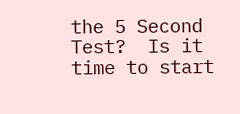the 5 Second Test?  Is it time to start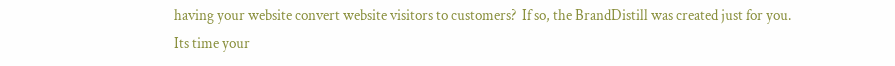having your website convert website visitors to customers?  If so, the BrandDistill was created just for you.
Its time your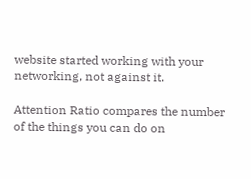website started working with your networking, not against it.

Attention Ratio compares the number of the things you can do on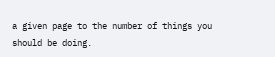a given page to the number of things you should be doing.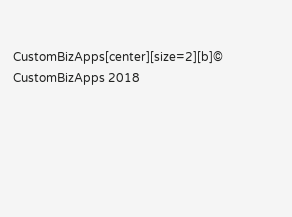CustomBizApps[center][size=2][b]© CustomBizApps 2018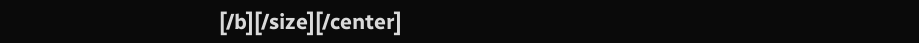[/b][/size][/center]